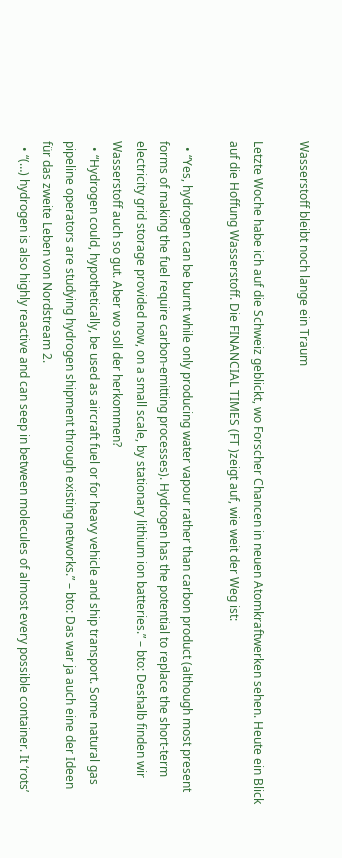Wasserstoff bleibt noch lange ein Traum

Letzte Woche habe ich auf die Schweiz geblickt, wo Forscher Chancen in neuen Atomkraftwerken sehen. Heute ein Blick auf die Hoffung Wasserstoff. Die FINANCIAL TIMES (FT )zeigt auf, wie weit der Weg ist:

  • “Yes, hydrogen can be burnt while only producing water vapour rather than carbon product (although most present forms of making the fuel require carbon-emitting processes). Hydrogen has the potential to replace the short-term electricity grid storage provided now, on a small scale, by stationary lithium ion batteries.” – bto: Deshalb finden wir Wasserstoff auch so gut. Aber wo soll der herkommen?
  • “Hydrogen could, hypothetically, be used as aircraft fuel or for heavy vehicle and ship transport. Some natural gas pipeline operators are studying hydrogen shipment through existing networks.” – bto: Das war ja auch eine der Ideen für das zweite Leben von Nordstream 2.
  • “(…) hydrogen is also highly reactive and can seep in between molecules of almost every possible container. It ‘rots’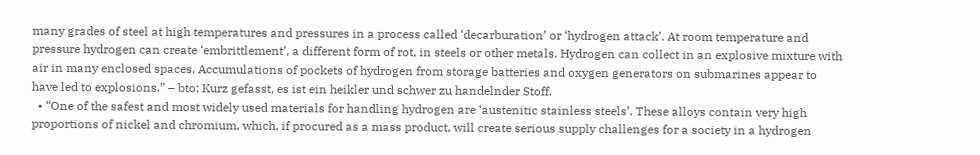many grades of steel at high temperatures and pressures in a process called ‘decarburation’ or ‘hydrogen attack’. At room temperature and pressure hydrogen can create ‘embrittlement’, a different form of rot, in steels or other metals. Hydrogen can collect in an explosive mixture with air in many enclosed spaces. Accumulations of pockets of hydrogen from storage batteries and oxygen generators on submarines appear to have led to explosions.” – bto: Kurz gefasst, es ist ein heikler und schwer zu handelnder Stoff.
  • “One of the safest and most widely used materials for handling hydrogen are ‘austenitic stainless steels’. These alloys contain very high proportions of nickel and chromium, which, if procured as a mass product, will create serious supply challenges for a society in a hydrogen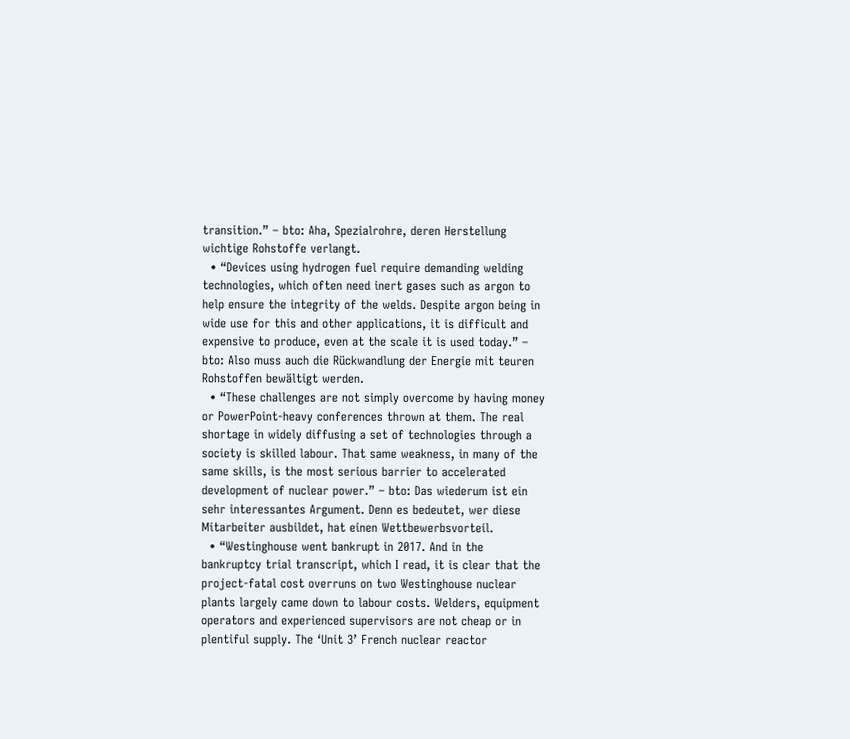transition.” – bto: Aha, Spezialrohre, deren Herstellung wichtige Rohstoffe verlangt.
  • “Devices using hydrogen fuel require demanding welding technologies, which often need inert gases such as argon to help ensure the integrity of the welds. Despite argon being in wide use for this and other applications, it is difficult and expensive to produce, even at the scale it is used today.” – bto: Also muss auch die Rückwandlung der Energie mit teuren Rohstoffen bewältigt werden.
  • “These challenges are not simply overcome by having money or PowerPoint-heavy conferences thrown at them. The real shortage in widely diffusing a set of technologies through a society is skilled labour. That same weakness, in many of the same skills, is the most serious barrier to accelerated development of nuclear power.” – bto: Das wiederum ist ein sehr interessantes Argument. Denn es bedeutet, wer diese Mitarbeiter ausbildet, hat einen Wettbewerbsvorteil.
  • “Westinghouse went bankrupt in 2017. And in the bankruptcy trial transcript, which I read, it is clear that the project-fatal cost overruns on two Westinghouse nuclear plants largely came down to labour costs. Welders, equipment operators and experienced supervisors are not cheap or in plentiful supply. The ‘Unit 3’ French nuclear reactor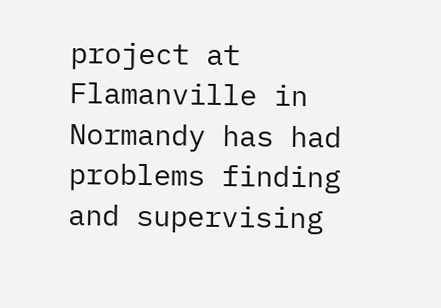project at Flamanville in Normandy has had problems finding and supervising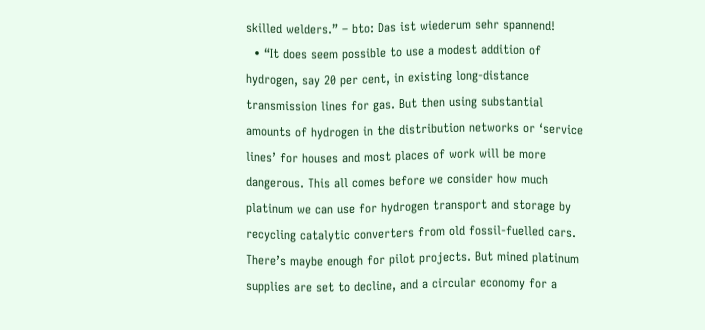skilled welders.” – bto: Das ist wiederum sehr spannend!
  • “It does seem possible to use a modest addition of hydrogen, say 20 per cent, in existing long-distance transmission lines for gas. But then using substantial amounts of hydrogen in the distribution networks or ‘service lines’ for houses and most places of work will be more dangerous. This all comes before we consider how much platinum we can use for hydrogen transport and storage by recycling catalytic converters from old fossil-fuelled cars. There’s maybe enough for pilot projects. But mined platinum supplies are set to decline, and a circular economy for a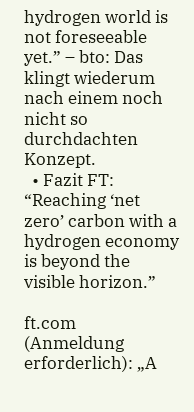hydrogen world is not foreseeable yet.” – bto: Das klingt wiederum nach einem noch nicht so durchdachten Konzept.
  • Fazit FT: “Reaching ‘net zero’ carbon with a hydrogen economy is beyond the visible horizon.”

ft.com (Anmeldung erforderlich): „A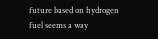future based on hydrogen fuel seems a way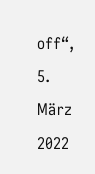off“, 5. März 2022